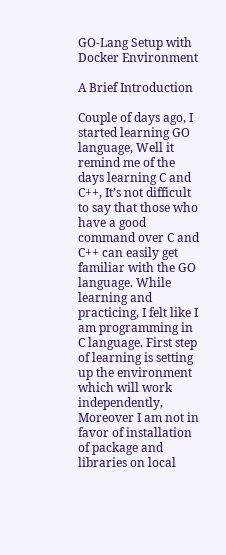GO-Lang Setup with Docker Environment

A Brief Introduction

Couple of days ago, I started learning GO language, Well it remind me of the days learning C and C++, It’s not difficult to say that those who have a good command over C and C++ can easily get familiar with the GO language. While learning and practicing, I felt like I am programming in C language. First step of learning is setting up the environment which will work independently, Moreover I am not in favor of installation of package and libraries on local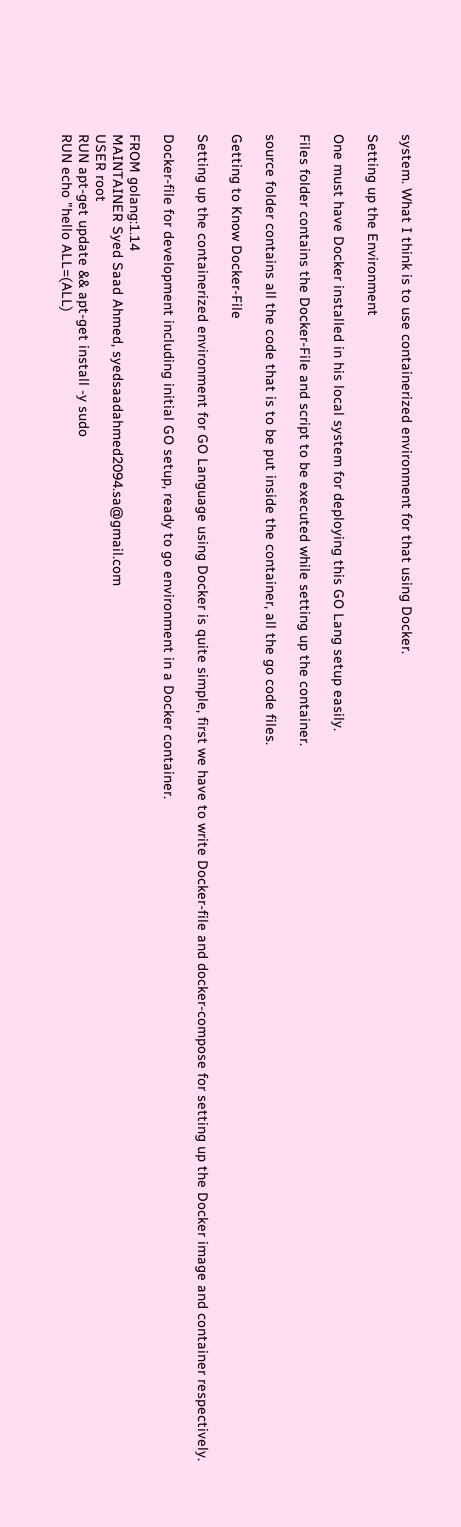system. What I think is to use containerized environment for that using Docker.

Setting up the Environment

One must have Docker installed in his local system for deploying this GO Lang setup easily.

Files folder contains the Docker-File and script to be executed while setting up the container.

source folder contains all the code that is to be put inside the container, all the go code files.

Getting to Know Docker-File

Setting up the containerized environment for GO Language using Docker is quite simple, first we have to write Docker-file and docker-compose for setting up the Docker image and container respectively.

Docker-file for development including initial GO setup, ready to go environment in a Docker container.

FROM golang:1.14
MAINTAINER Syed Saad Ahmed, syedsaadahmed2094.sa@gmail.com
USER root
RUN apt-get update && apt-get install -y sudo
RUN echo "hello ALL=(ALL)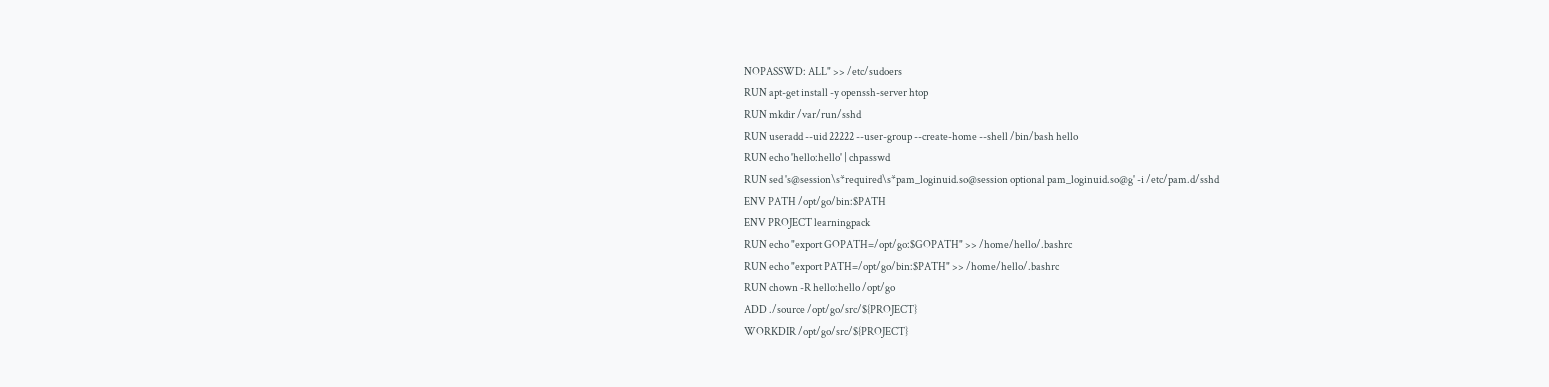NOPASSWD: ALL" >> /etc/sudoers
RUN apt-get install -y openssh-server htop
RUN mkdir /var/run/sshd
RUN useradd --uid 22222 --user-group --create-home --shell /bin/bash hello
RUN echo 'hello:hello' | chpasswd
RUN sed 's@session\s*required\s*pam_loginuid.so@session optional pam_loginuid.so@g' -i /etc/pam.d/sshd
ENV PATH /opt/go/bin:$PATH
ENV PROJECT learningpack
RUN echo "export GOPATH=/opt/go:$GOPATH" >> /home/hello/.bashrc
RUN echo "export PATH=/opt/go/bin:$PATH" >> /home/hello/.bashrc
RUN chown -R hello:hello /opt/go
ADD ./source /opt/go/src/${PROJECT}
WORKDIR /opt/go/src/${PROJECT}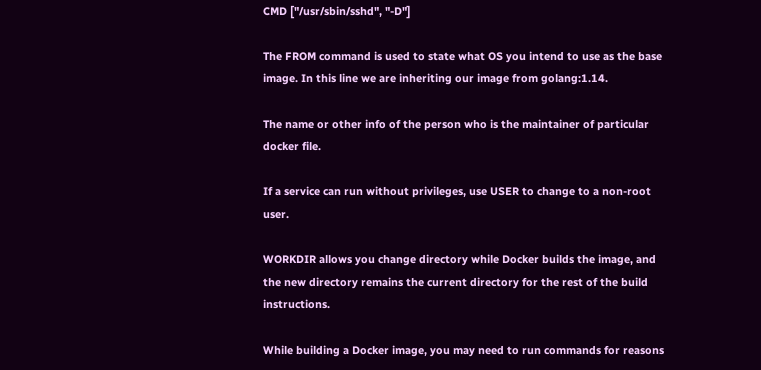CMD ["/usr/sbin/sshd", "-D"]

The FROM command is used to state what OS you intend to use as the base image. In this line we are inheriting our image from golang:1.14.

The name or other info of the person who is the maintainer of particular docker file.

If a service can run without privileges, use USER to change to a non-root user.

WORKDIR allows you change directory while Docker builds the image, and the new directory remains the current directory for the rest of the build instructions.

While building a Docker image, you may need to run commands for reasons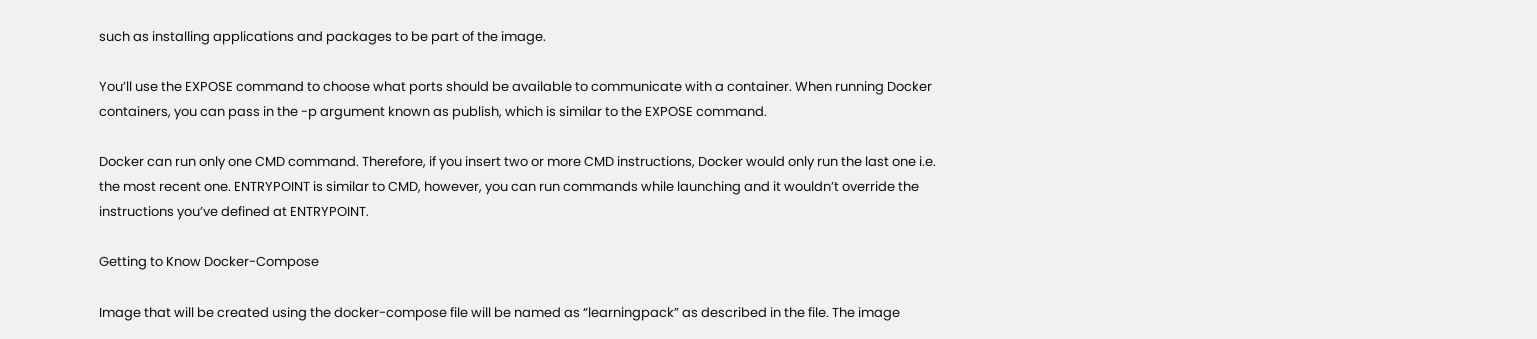such as installing applications and packages to be part of the image.

You’ll use the EXPOSE command to choose what ports should be available to communicate with a container. When running Docker containers, you can pass in the -p argument known as publish, which is similar to the EXPOSE command.

Docker can run only one CMD command. Therefore, if you insert two or more CMD instructions, Docker would only run the last one i.e. the most recent one. ENTRYPOINT is similar to CMD, however, you can run commands while launching and it wouldn’t override the instructions you’ve defined at ENTRYPOINT.

Getting to Know Docker-Compose

Image that will be created using the docker-compose file will be named as “learningpack” as described in the file. The image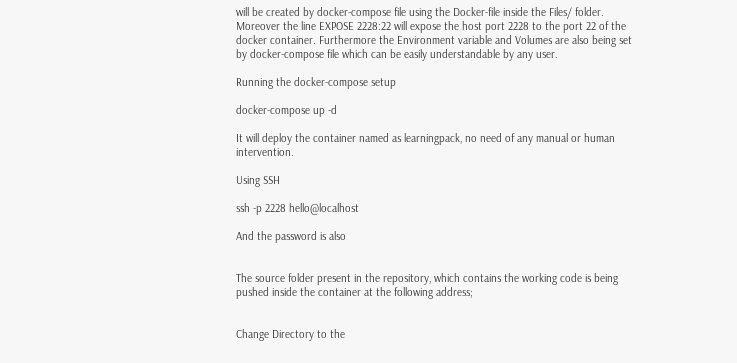will be created by docker-compose file using the Docker-file inside the Files/ folder. Moreover the line EXPOSE 2228:22 will expose the host port 2228 to the port 22 of the docker container. Furthermore the Environment variable and Volumes are also being set by docker-compose file which can be easily understandable by any user.

Running the docker-compose setup

docker-compose up -d

It will deploy the container named as learningpack, no need of any manual or human intervention.

Using SSH

ssh -p 2228 hello@localhost

And the password is also


The source folder present in the repository, which contains the working code is being pushed inside the container at the following address;


Change Directory to the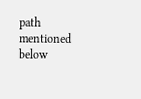path mentioned below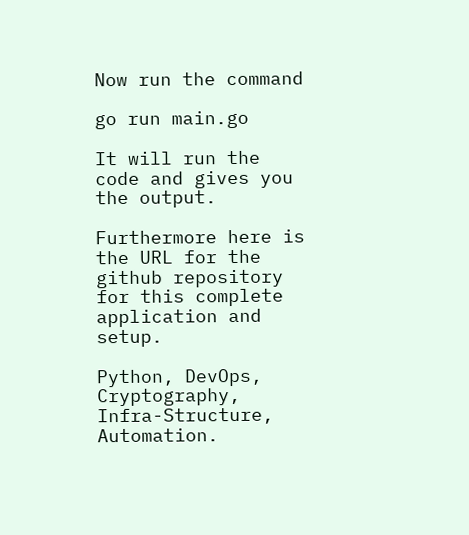Now run the command

go run main.go

It will run the code and gives you the output.

Furthermore here is the URL for the github repository for this complete application and setup.

Python, DevOps, Cryptography, Infra-Structure, Automation.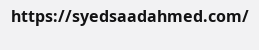https://syedsaadahmed.com/